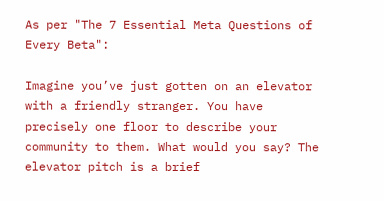As per "The 7 Essential Meta Questions of Every Beta":

Imagine you’ve just gotten on an elevator with a friendly stranger. You have precisely one floor to describe your community to them. What would you say? The elevator pitch is a brief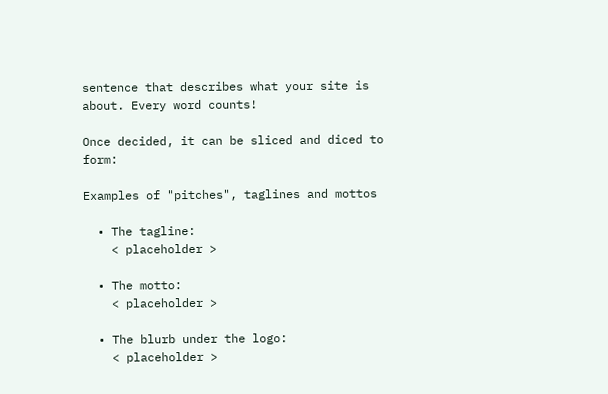sentence that describes what your site is about. Every word counts!

Once decided, it can be sliced and diced to form:

Examples of "pitches", taglines and mottos

  • The tagline:
    < placeholder >

  • The motto:
    < placeholder >

  • The blurb under the logo:
    < placeholder >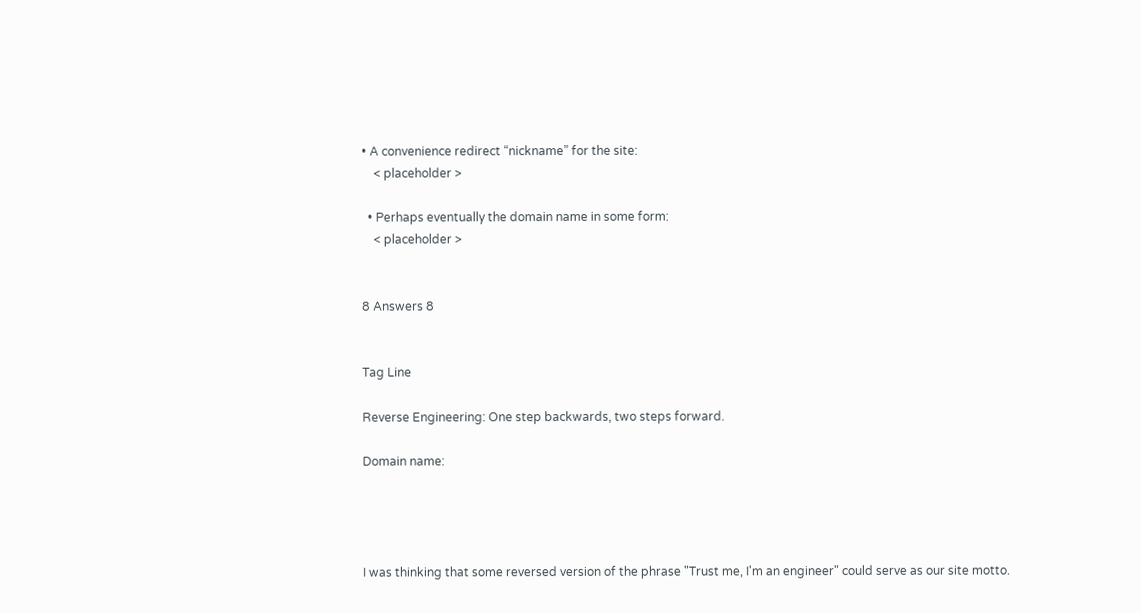• A convenience redirect “nickname” for the site:
    < placeholder >

  • Perhaps eventually the domain name in some form:
    < placeholder >


8 Answers 8


Tag Line

Reverse Engineering: One step backwards, two steps forward.

Domain name:




I was thinking that some reversed version of the phrase "Trust me, I'm an engineer" could serve as our site motto.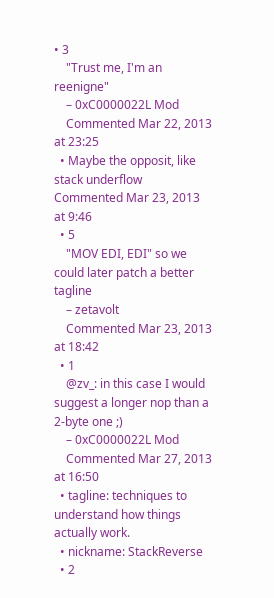• 3
    "Trust me, I'm an reenigne"
    – 0xC0000022L Mod
    Commented Mar 22, 2013 at 23:25
  • Maybe the opposit, like stack underflow Commented Mar 23, 2013 at 9:46
  • 5
    "MOV EDI, EDI" so we could later patch a better tagline
    – zetavolt
    Commented Mar 23, 2013 at 18:42
  • 1
    @zv_: in this case I would suggest a longer nop than a 2-byte one ;)
    – 0xC0000022L Mod
    Commented Mar 27, 2013 at 16:50
  • tagline: techniques to understand how things actually work.
  • nickname: StackReverse
  • 2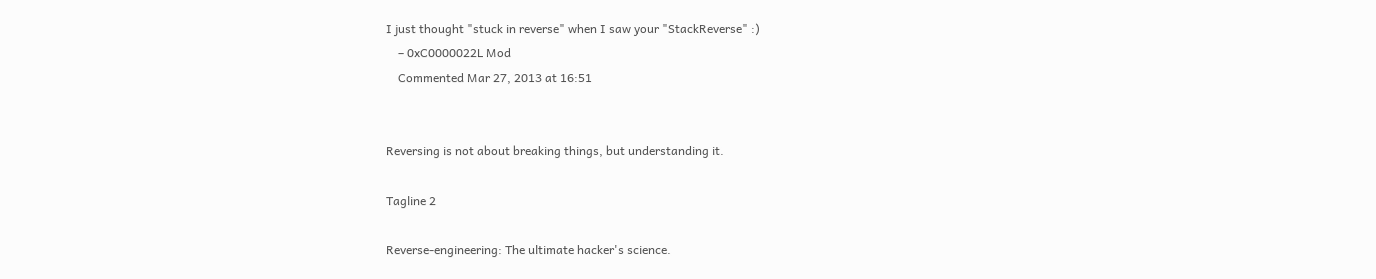I just thought "stuck in reverse" when I saw your "StackReverse" :)
    – 0xC0000022L Mod
    Commented Mar 27, 2013 at 16:51


Reversing is not about breaking things, but understanding it.

Tagline 2

Reverse-engineering: The ultimate hacker's science.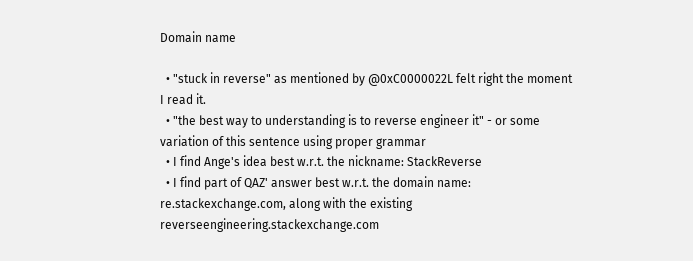Domain name

  • "stuck in reverse" as mentioned by @0xC0000022L felt right the moment I read it.
  • "the best way to understanding is to reverse engineer it" - or some variation of this sentence using proper grammar
  • I find Ange's idea best w.r.t. the nickname: StackReverse
  • I find part of QAZ' answer best w.r.t. the domain name: re.stackexchange.com, along with the existing reverseengineering.stackexchange.com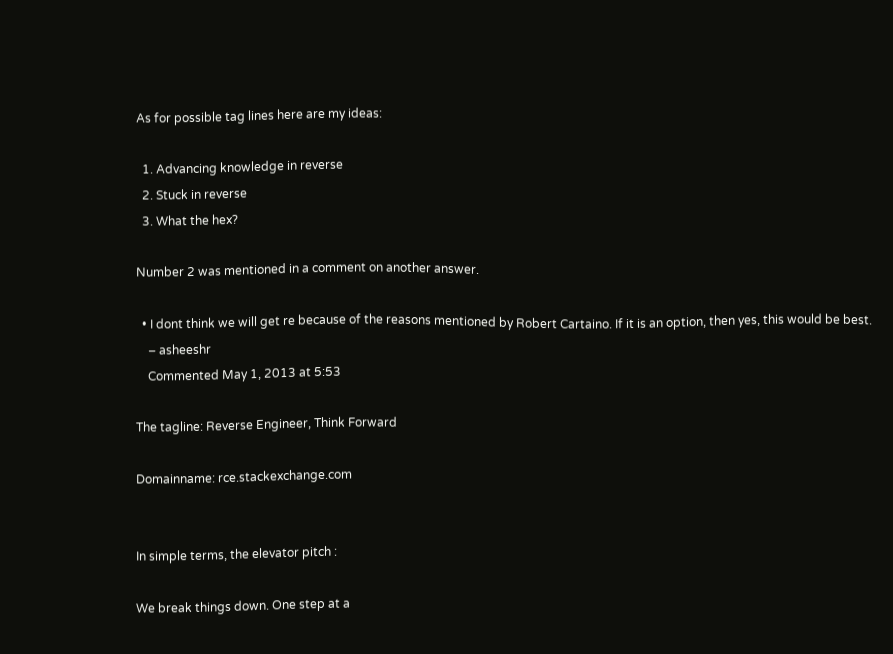As for possible tag lines here are my ideas:

  1. Advancing knowledge in reverse
  2. Stuck in reverse
  3. What the hex?

Number 2 was mentioned in a comment on another answer.

  • I dont think we will get re because of the reasons mentioned by Robert Cartaino. If it is an option, then yes, this would be best.
    – asheeshr
    Commented May 1, 2013 at 5:53

The tagline: Reverse Engineer, Think Forward

Domainname: rce.stackexchange.com


In simple terms, the elevator pitch :

We break things down. One step at a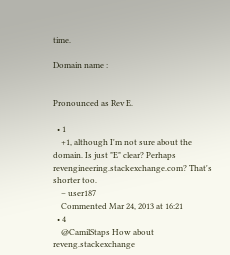time.

Domain name :


Pronounced as Rev E.

  • 1
    +1, although I'm not sure about the domain. Is just "E" clear? Perhaps revengineering.stackexchange.com? That's shorter too.
    – user187
    Commented Mar 24, 2013 at 16:21
  • 4
    @CamilStaps How about reveng.stackexchange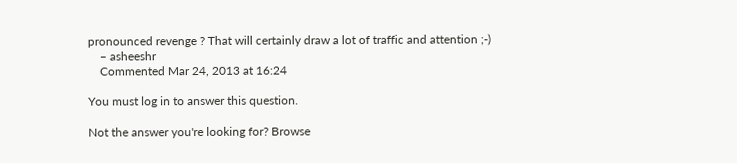pronounced revenge ? That will certainly draw a lot of traffic and attention ;-)
    – asheeshr
    Commented Mar 24, 2013 at 16:24

You must log in to answer this question.

Not the answer you're looking for? Browse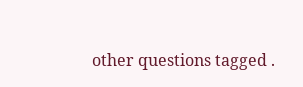other questions tagged .